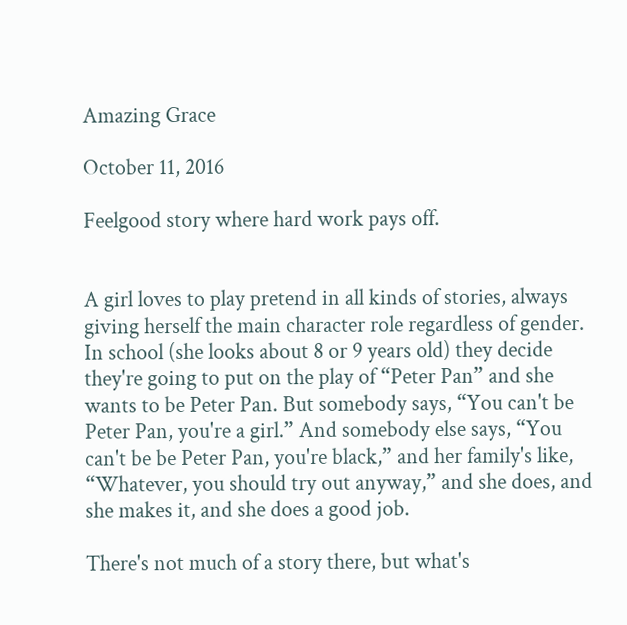Amazing Grace

October 11, 2016

Feelgood story where hard work pays off.


A girl loves to play pretend in all kinds of stories, always giving herself the main character role regardless of gender. In school (she looks about 8 or 9 years old) they decide they're going to put on the play of “Peter Pan” and she wants to be Peter Pan. But somebody says, “You can't be Peter Pan, you're a girl.” And somebody else says, “You can't be be Peter Pan, you're black,” and her family's like, “Whatever, you should try out anyway,” and she does, and she makes it, and she does a good job.

There's not much of a story there, but what's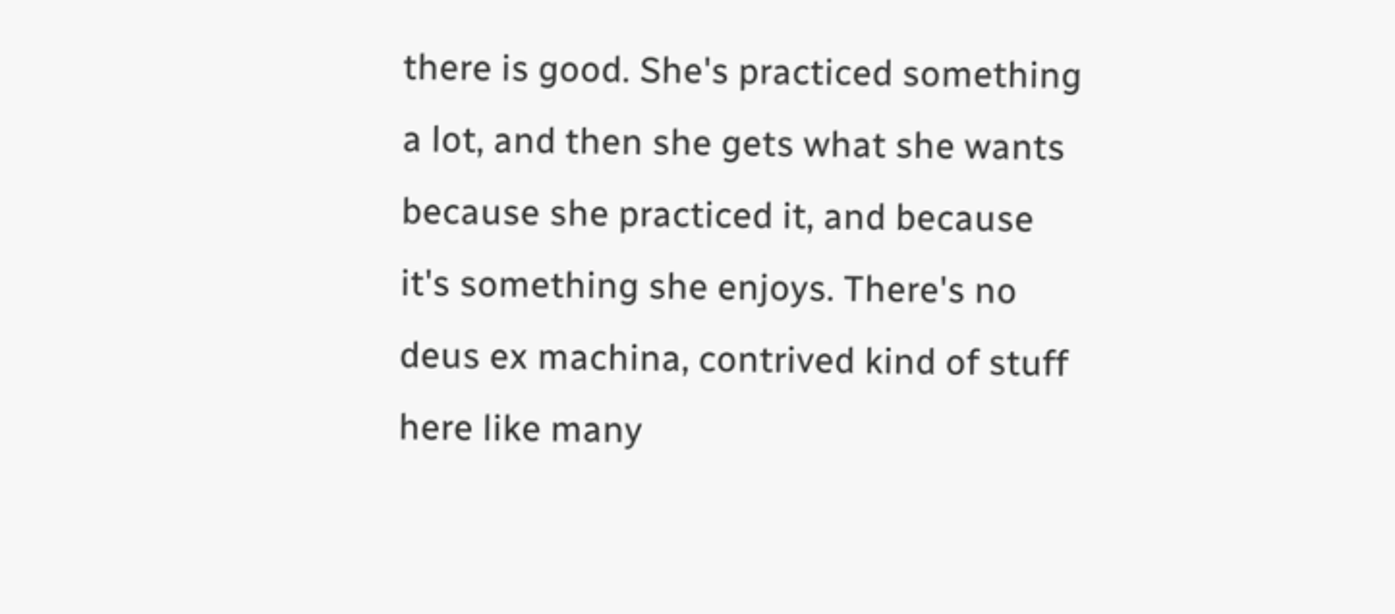there is good. She's practiced something a lot, and then she gets what she wants because she practiced it, and because it's something she enjoys. There's no deus ex machina, contrived kind of stuff here like many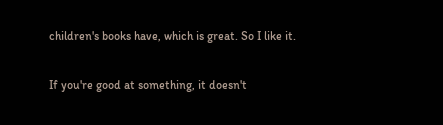children's books have, which is great. So I like it.


If you're good at something, it doesn't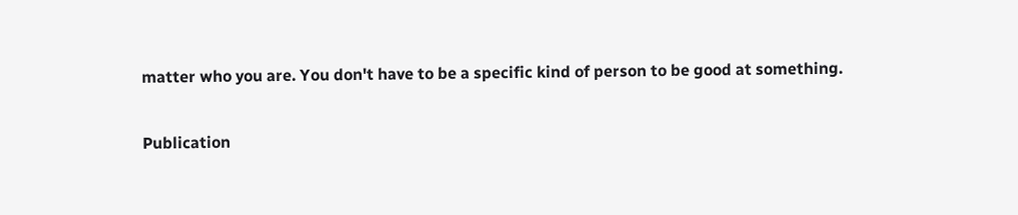matter who you are. You don't have to be a specific kind of person to be good at something.

Publication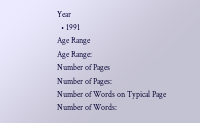Year
  • 1991
Age Range
Age Range:
Number of Pages
Number of Pages:
Number of Words on Typical Page
Number of Words: